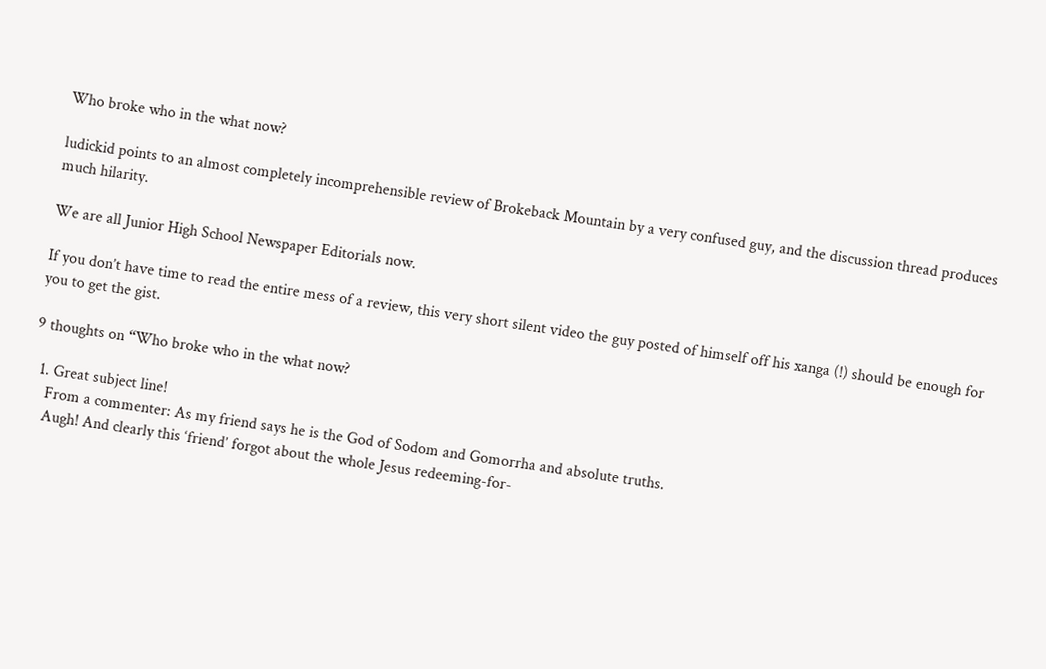Who broke who in the what now?

ludickid points to an almost completely incomprehensible review of Brokeback Mountain by a very confused guy, and the discussion thread produces much hilarity.

We are all Junior High School Newspaper Editorials now.

If you don’t have time to read the entire mess of a review, this very short silent video the guy posted of himself off his xanga (!) should be enough for you to get the gist.

9 thoughts on “Who broke who in the what now?

  1. Great subject line!
    From a commenter: As my friend says he is the God of Sodom and Gomorrha and absolute truths.
    Augh! And clearly this ‘friend’ forgot about the whole Jesus redeeming-for-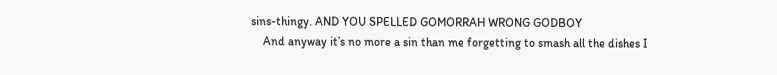sins-thingy. AND YOU SPELLED GOMORRAH WRONG GODBOY
    And anyway it’s no more a sin than me forgetting to smash all the dishes I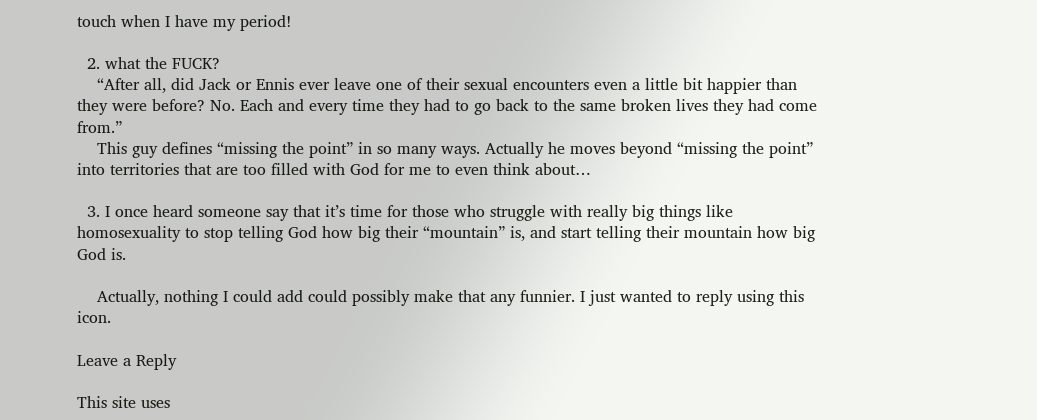touch when I have my period!

  2. what the FUCK?
    “After all, did Jack or Ennis ever leave one of their sexual encounters even a little bit happier than they were before? No. Each and every time they had to go back to the same broken lives they had come from.”
    This guy defines “missing the point” in so many ways. Actually he moves beyond “missing the point” into territories that are too filled with God for me to even think about…

  3. I once heard someone say that it’s time for those who struggle with really big things like homosexuality to stop telling God how big their “mountain” is, and start telling their mountain how big God is.

    Actually, nothing I could add could possibly make that any funnier. I just wanted to reply using this icon.

Leave a Reply

This site uses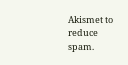Akismet to reduce spam.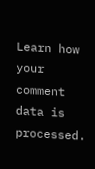Learn how your comment data is processed.